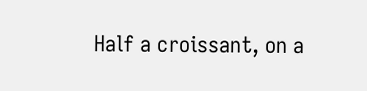Half a croissant, on a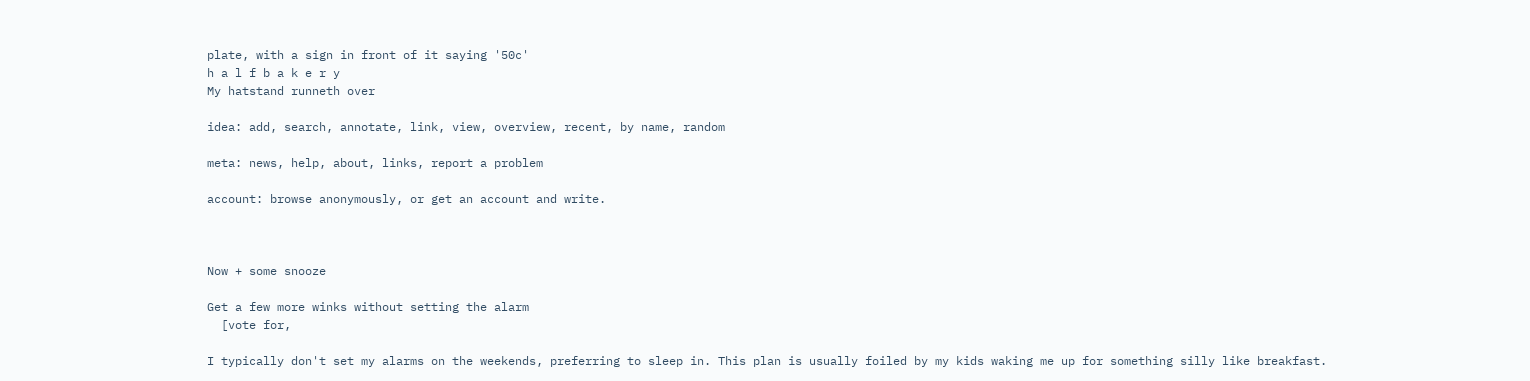plate, with a sign in front of it saying '50c'
h a l f b a k e r y
My hatstand runneth over

idea: add, search, annotate, link, view, overview, recent, by name, random

meta: news, help, about, links, report a problem

account: browse anonymously, or get an account and write.



Now + some snooze

Get a few more winks without setting the alarm
  [vote for,

I typically don't set my alarms on the weekends, preferring to sleep in. This plan is usually foiled by my kids waking me up for something silly like breakfast.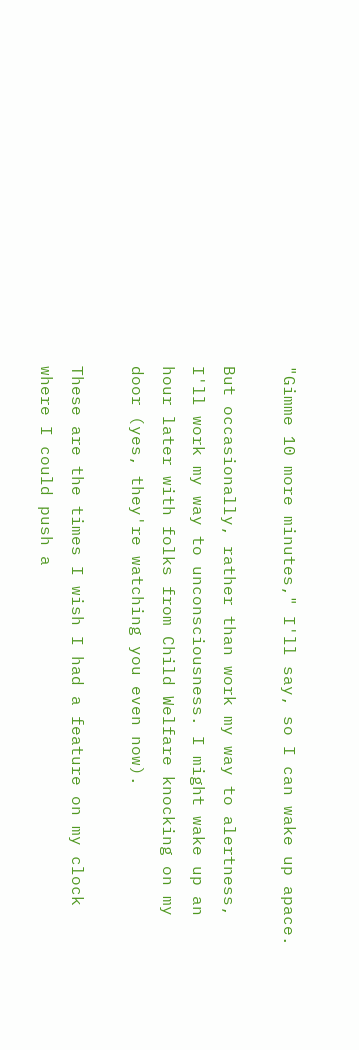"Gimme 10 more minutes," I'll say, so I can wake up apace.

But occasionally, rather than work my way to alertness, I'll work my way to unconsciousness. I might wake up an hour later with folks from Child Welfare knocking on my door (yes, they're watching you even now).

These are the times I wish I had a feature on my clock where I could push a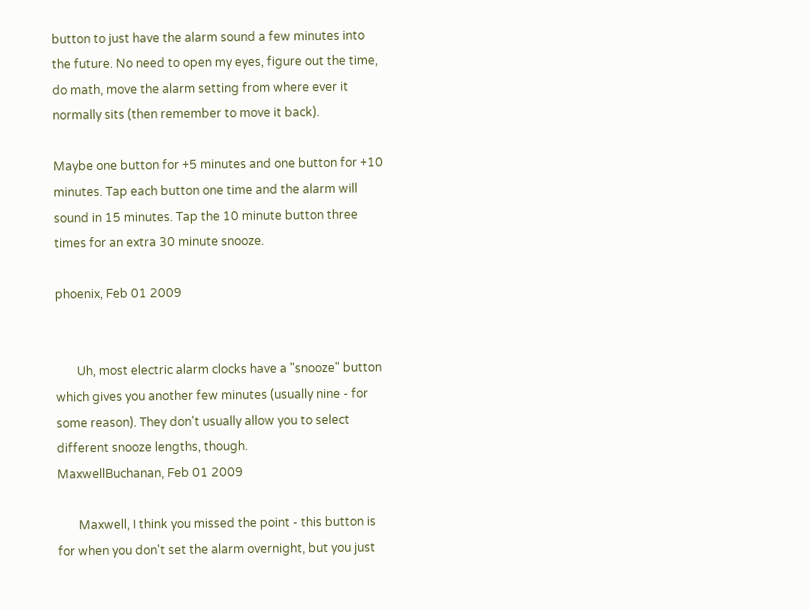button to just have the alarm sound a few minutes into the future. No need to open my eyes, figure out the time, do math, move the alarm setting from where ever it normally sits (then remember to move it back).

Maybe one button for +5 minutes and one button for +10 minutes. Tap each button one time and the alarm will sound in 15 minutes. Tap the 10 minute button three times for an extra 30 minute snooze.

phoenix, Feb 01 2009


       Uh, most electric alarm clocks have a "snooze" button which gives you another few minutes (usually nine - for some reason). They don't usually allow you to select different snooze lengths, though.
MaxwellBuchanan, Feb 01 2009

       Maxwell, I think you missed the point - this button is for when you don't set the alarm overnight, but you just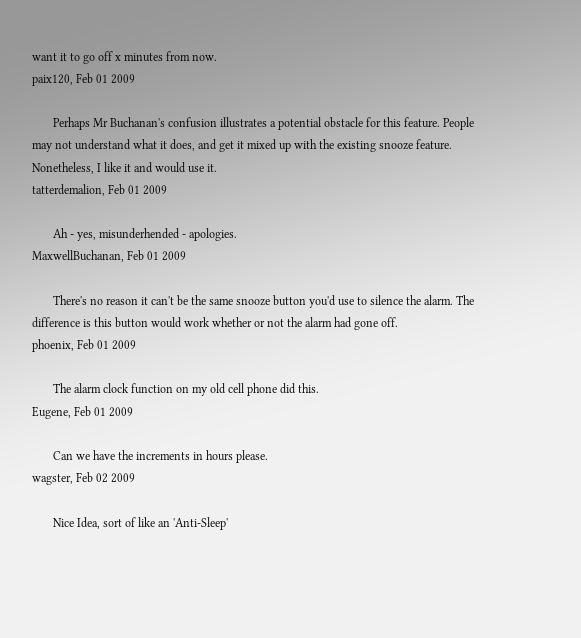want it to go off x minutes from now.
paix120, Feb 01 2009

       Perhaps Mr Buchanan's confusion illustrates a potential obstacle for this feature. People may not understand what it does, and get it mixed up with the existing snooze feature. Nonetheless, I like it and would use it.
tatterdemalion, Feb 01 2009

       Ah - yes, misunderhended - apologies.
MaxwellBuchanan, Feb 01 2009

       There's no reason it can't be the same snooze button you'd use to silence the alarm. The difference is this button would work whether or not the alarm had gone off.
phoenix, Feb 01 2009

       The alarm clock function on my old cell phone did this.
Eugene, Feb 01 2009

       Can we have the increments in hours please.
wagster, Feb 02 2009

       Nice Idea, sort of like an 'Anti-Sleep'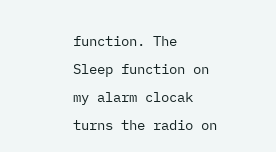function. The Sleep function on my alarm clocak turns the radio on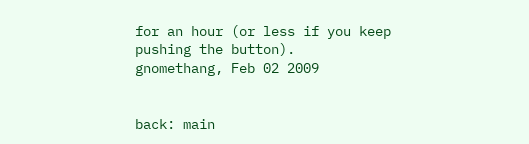for an hour (or less if you keep pushing the button).
gnomethang, Feb 02 2009


back: main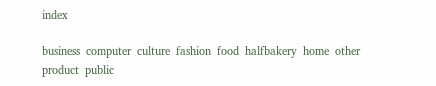index

business  computer  culture  fashion  food  halfbakery  home  other  product  public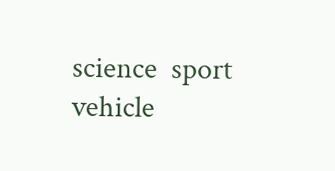science  sport  vehicle